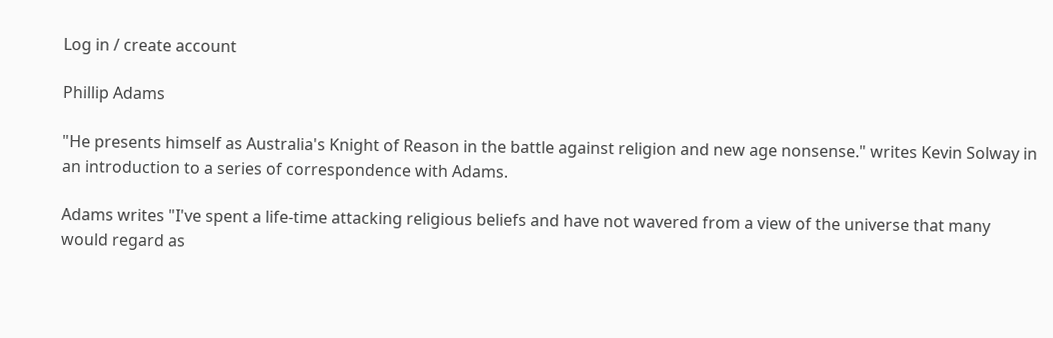Log in / create account

Phillip Adams

"He presents himself as Australia's Knight of Reason in the battle against religion and new age nonsense." writes Kevin Solway in an introduction to a series of correspondence with Adams.

Adams writes "I've spent a life-time attacking religious beliefs and have not wavered from a view of the universe that many would regard as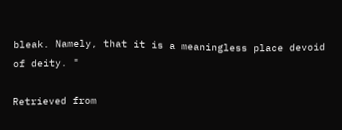bleak. Namely, that it is a meaningless place devoid of deity. "

Retrieved from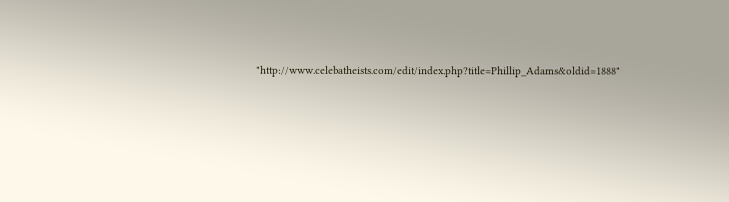"http://www.celebatheists.com/edit/index.php?title=Phillip_Adams&oldid=1888"